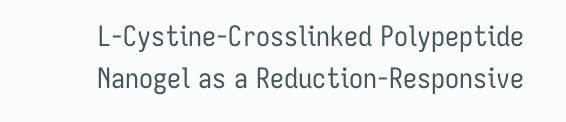L-Cystine-Crosslinked Polypeptide Nanogel as a Reduction-Responsive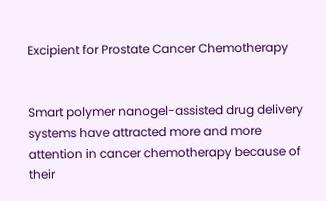Excipient for Prostate Cancer Chemotherapy


Smart polymer nanogel-assisted drug delivery systems have attracted more and more attention in cancer chemotherapy because of their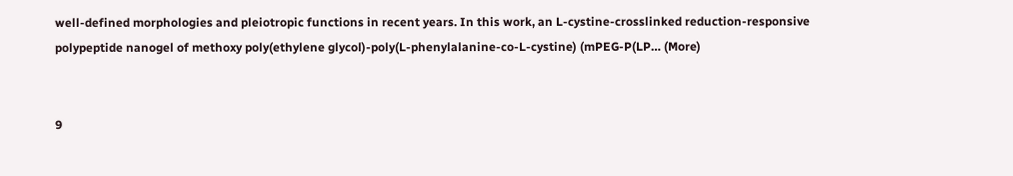well-defined morphologies and pleiotropic functions in recent years. In this work, an L-cystine-crosslinked reduction-responsive polypeptide nanogel of methoxy poly(ethylene glycol)-poly(L-phenylalanine-co-L-cystine) (mPEG-P(LP… (More)


9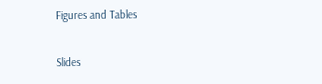Figures and Tables

Slides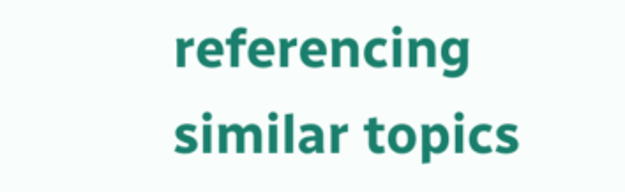referencing similar topics